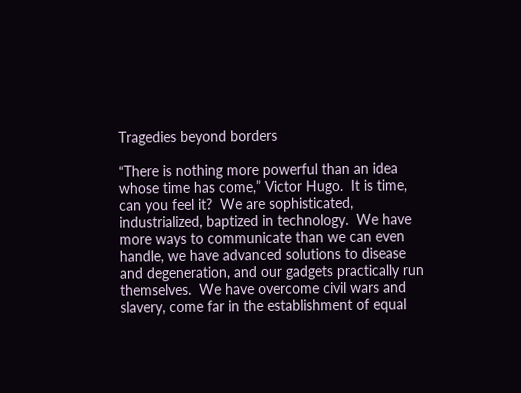Tragedies beyond borders

“There is nothing more powerful than an idea whose time has come,” Victor Hugo.  It is time, can you feel it?  We are sophisticated, industrialized, baptized in technology.  We have more ways to communicate than we can even handle, we have advanced solutions to disease and degeneration, and our gadgets practically run themselves.  We have overcome civil wars and slavery, come far in the establishment of equal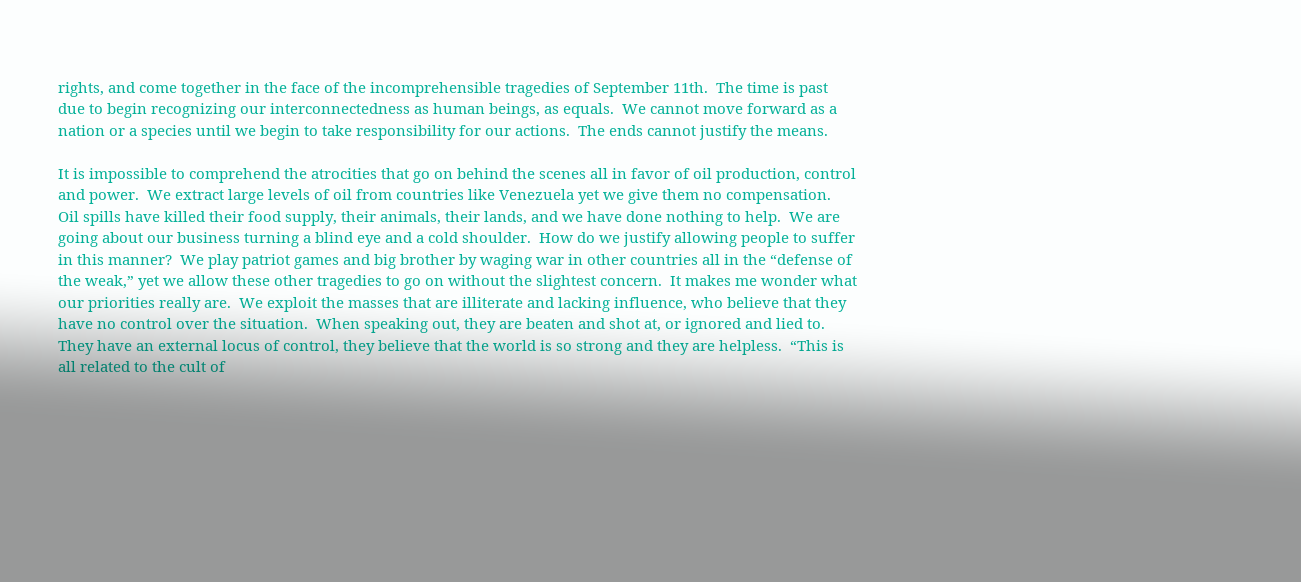rights, and come together in the face of the incomprehensible tragedies of September 11th.  The time is past due to begin recognizing our interconnectedness as human beings, as equals.  We cannot move forward as a nation or a species until we begin to take responsibility for our actions.  The ends cannot justify the means.

It is impossible to comprehend the atrocities that go on behind the scenes all in favor of oil production, control and power.  We extract large levels of oil from countries like Venezuela yet we give them no compensation.  Oil spills have killed their food supply, their animals, their lands, and we have done nothing to help.  We are going about our business turning a blind eye and a cold shoulder.  How do we justify allowing people to suffer in this manner?  We play patriot games and big brother by waging war in other countries all in the “defense of the weak,” yet we allow these other tragedies to go on without the slightest concern.  It makes me wonder what our priorities really are.  We exploit the masses that are illiterate and lacking influence, who believe that they have no control over the situation.  When speaking out, they are beaten and shot at, or ignored and lied to.  They have an external locus of control, they believe that the world is so strong and they are helpless.  “This is all related to the cult of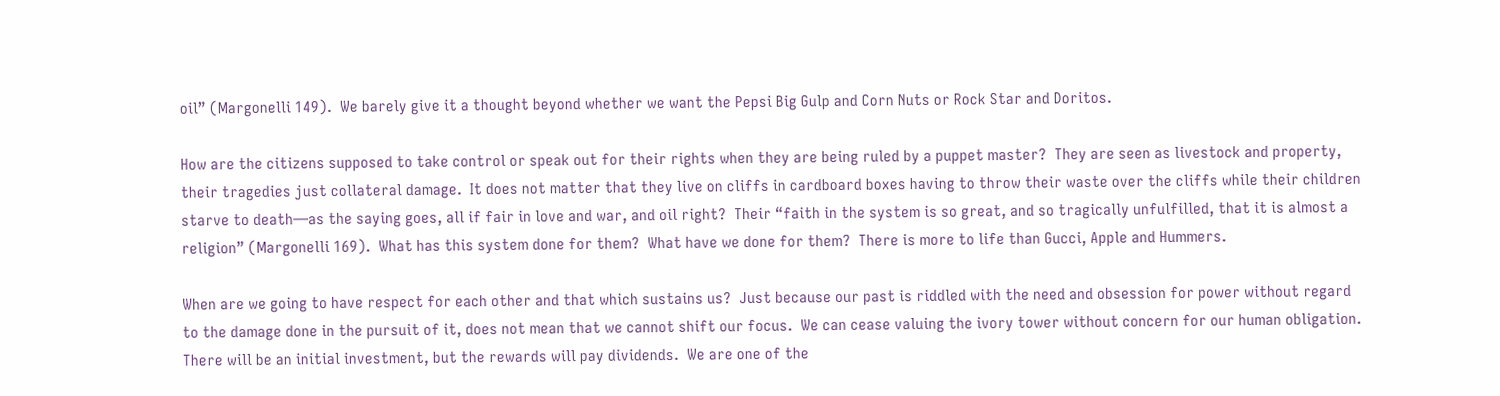oil” (Margonelli 149).  We barely give it a thought beyond whether we want the Pepsi Big Gulp and Corn Nuts or Rock Star and Doritos.

How are the citizens supposed to take control or speak out for their rights when they are being ruled by a puppet master?  They are seen as livestock and property, their tragedies just collateral damage.  It does not matter that they live on cliffs in cardboard boxes having to throw their waste over the cliffs while their children starve to death—as the saying goes, all if fair in love and war, and oil right?  Their “faith in the system is so great, and so tragically unfulfilled, that it is almost a religion” (Margonelli 169).  What has this system done for them?  What have we done for them?  There is more to life than Gucci, Apple and Hummers.

When are we going to have respect for each other and that which sustains us?  Just because our past is riddled with the need and obsession for power without regard to the damage done in the pursuit of it, does not mean that we cannot shift our focus.  We can cease valuing the ivory tower without concern for our human obligation.  There will be an initial investment, but the rewards will pay dividends.  We are one of the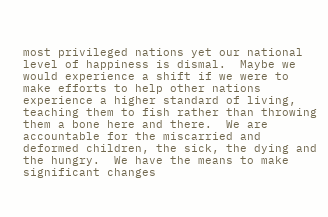most privileged nations yet our national level of happiness is dismal.  Maybe we would experience a shift if we were to make efforts to help other nations experience a higher standard of living, teaching them to fish rather than throwing them a bone here and there.  We are accountable for the miscarried and deformed children, the sick, the dying and the hungry.  We have the means to make significant changes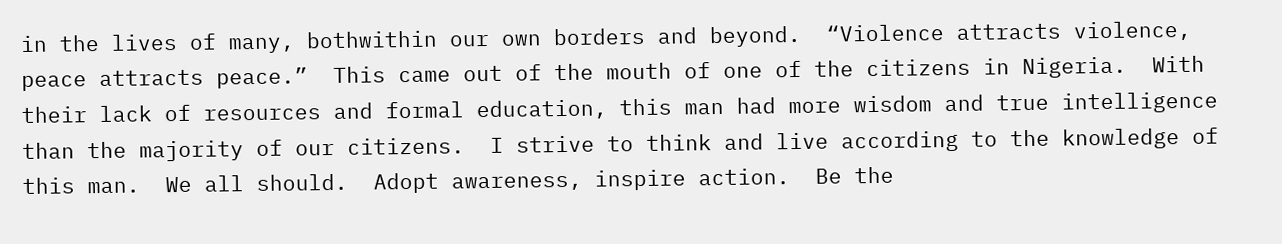in the lives of many, bothwithin our own borders and beyond.  “Violence attracts violence, peace attracts peace.”  This came out of the mouth of one of the citizens in Nigeria.  With their lack of resources and formal education, this man had more wisdom and true intelligence than the majority of our citizens.  I strive to think and live according to the knowledge of this man.  We all should.  Adopt awareness, inspire action.  Be the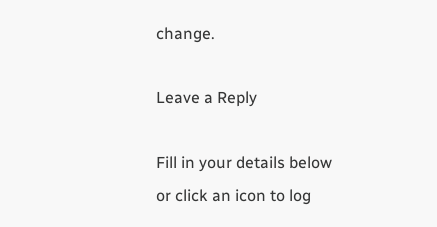change.

Leave a Reply

Fill in your details below or click an icon to log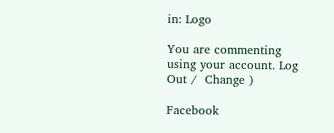in: Logo

You are commenting using your account. Log Out /  Change )

Facebook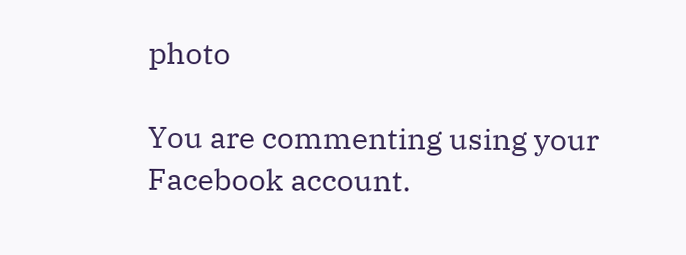photo

You are commenting using your Facebook account.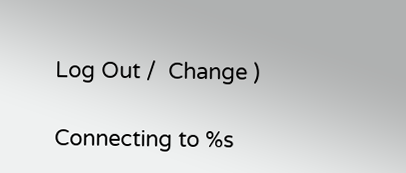Log Out /  Change )

Connecting to %s